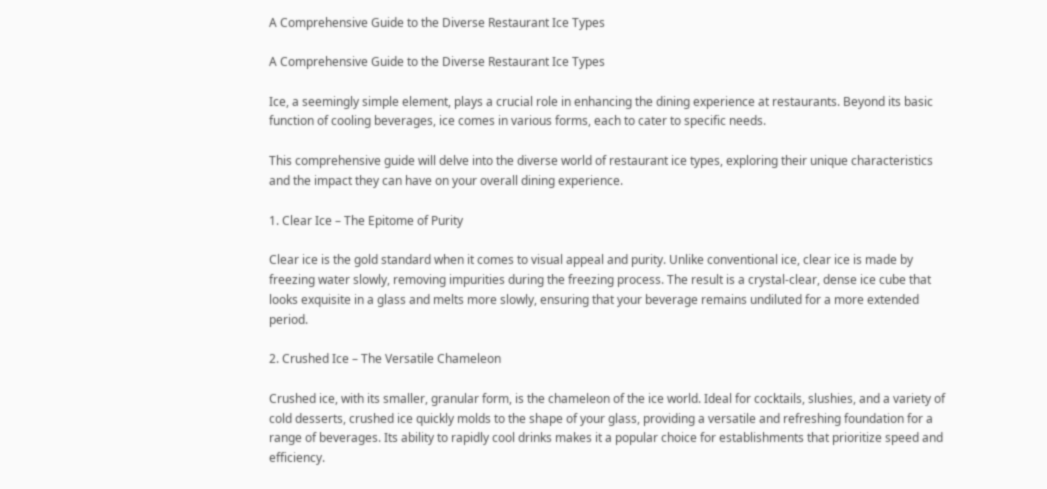A Comprehensive Guide to the Diverse Restaurant Ice Types

A Comprehensive Guide to the Diverse Restaurant Ice Types

Ice, a seemingly simple element, plays a crucial role in enhancing the dining experience at restaurants. Beyond its basic function of cooling beverages, ice comes in various forms, each to cater to specific needs.

This comprehensive guide will delve into the diverse world of restaurant ice types, exploring their unique characteristics and the impact they can have on your overall dining experience.

1. Clear Ice – The Epitome of Purity

Clear ice is the gold standard when it comes to visual appeal and purity. Unlike conventional ice, clear ice is made by freezing water slowly, removing impurities during the freezing process. The result is a crystal-clear, dense ice cube that looks exquisite in a glass and melts more slowly, ensuring that your beverage remains undiluted for a more extended period.

2. Crushed Ice – The Versatile Chameleon

Crushed ice, with its smaller, granular form, is the chameleon of the ice world. Ideal for cocktails, slushies, and a variety of cold desserts, crushed ice quickly molds to the shape of your glass, providing a versatile and refreshing foundation for a range of beverages. Its ability to rapidly cool drinks makes it a popular choice for establishments that prioritize speed and efficiency.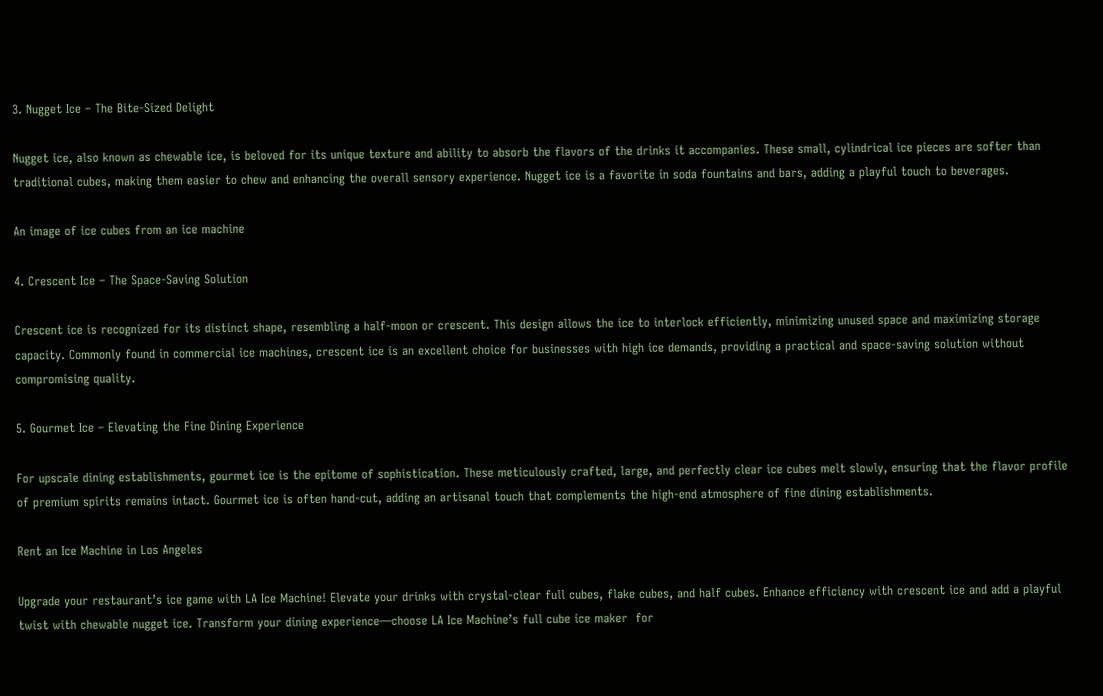3. Nugget Ice – The Bite-Sized Delight

Nugget ice, also known as chewable ice, is beloved for its unique texture and ability to absorb the flavors of the drinks it accompanies. These small, cylindrical ice pieces are softer than traditional cubes, making them easier to chew and enhancing the overall sensory experience. Nugget ice is a favorite in soda fountains and bars, adding a playful touch to beverages.

An image of ice cubes from an ice machine

4. Crescent Ice – The Space-Saving Solution

Crescent ice is recognized for its distinct shape, resembling a half-moon or crescent. This design allows the ice to interlock efficiently, minimizing unused space and maximizing storage capacity. Commonly found in commercial ice machines, crescent ice is an excellent choice for businesses with high ice demands, providing a practical and space-saving solution without compromising quality.

5. Gourmet Ice – Elevating the Fine Dining Experience

For upscale dining establishments, gourmet ice is the epitome of sophistication. These meticulously crafted, large, and perfectly clear ice cubes melt slowly, ensuring that the flavor profile of premium spirits remains intact. Gourmet ice is often hand-cut, adding an artisanal touch that complements the high-end atmosphere of fine dining establishments.

Rent an Ice Machine in Los Angeles

Upgrade your restaurant’s ice game with LA Ice Machine! Elevate your drinks with crystal-clear full cubes, flake cubes, and half cubes. Enhance efficiency with crescent ice and add a playful twist with chewable nugget ice. Transform your dining experience—choose LA Ice Machine’s full cube ice maker  for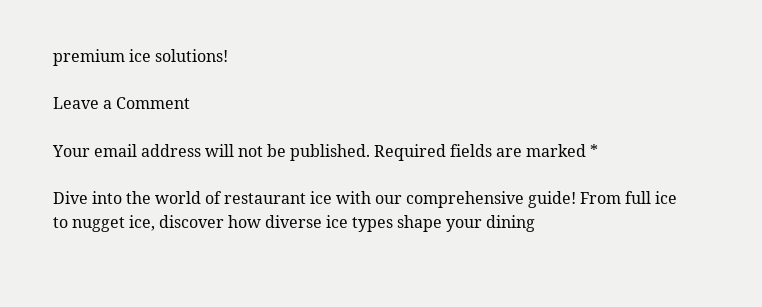premium ice solutions!

Leave a Comment

Your email address will not be published. Required fields are marked *

Dive into the world of restaurant ice with our comprehensive guide! From full ice to nugget ice, discover how diverse ice types shape your dining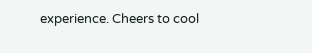experience. Cheers to cool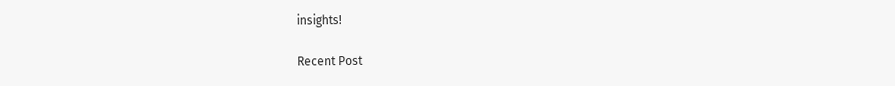insights!

Recent Post